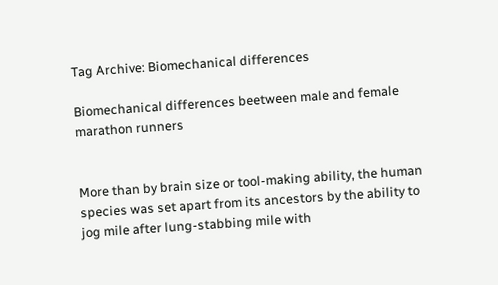Tag Archive: Biomechanical differences

Biomechanical differences beetween male and female marathon runners


More than by brain size or tool-making ability, the human species was set apart from its ancestors by the ability to jog mile after lung-stabbing mile with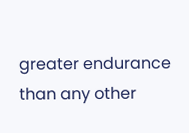greater endurance than any other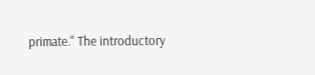primate." The introductory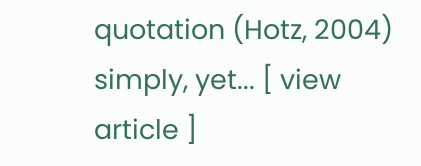quotation (Hotz, 2004) simply, yet... [ view article ]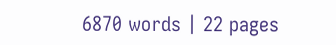6870 words | 22 pages